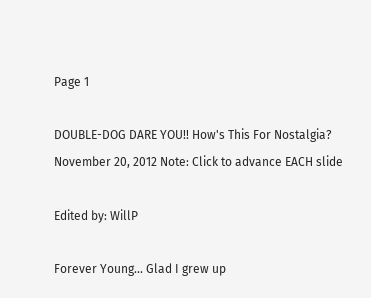Page 1

DOUBLE-DOG DARE YOU!! How's This For Nostalgia? November 20, 2012 Note: Click to advance EACH slide

Edited by: WillP

Forever Young... Glad I grew up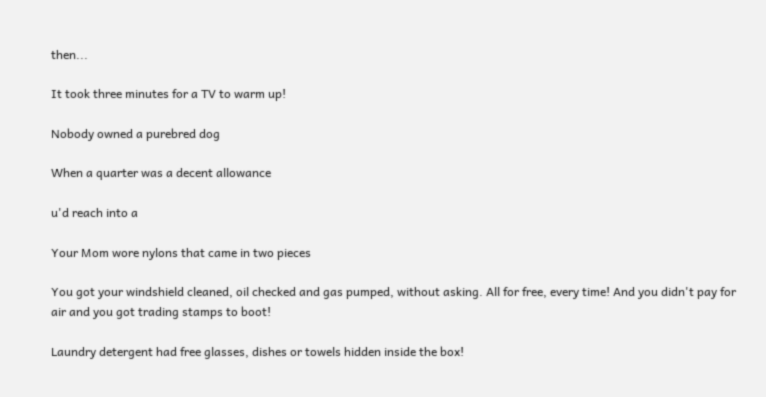then...

It took three minutes for a TV to warm up!

Nobody owned a purebred dog

When a quarter was a decent allowance

u'd reach into a

Your Mom wore nylons that came in two pieces

You got your windshield cleaned, oil checked and gas pumped, without asking. All for free, every time! And you didn't pay for air and you got trading stamps to boot!

Laundry detergent had free glasses, dishes or towels hidden inside the box!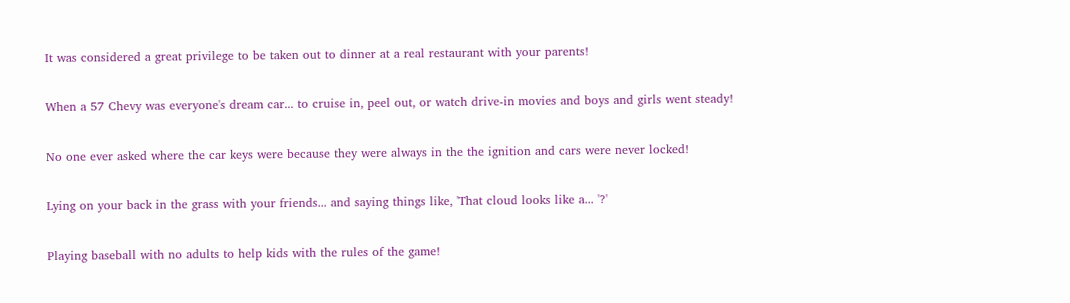It was considered a great privilege to be taken out to dinner at a real restaurant with your parents!

When a 57 Chevy was everyone's dream car... to cruise in, peel out, or watch drive-in movies and boys and girls went steady!

No one ever asked where the car keys were because they were always in the the ignition and cars were never locked!

Lying on your back in the grass with your friends... and saying things like, 'That cloud looks like a... '?'

Playing baseball with no adults to help kids with the rules of the game!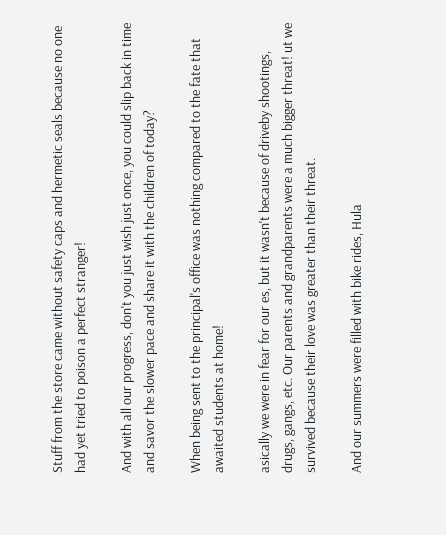Stuff from the store came without safety caps and hermetic seals because no one had yet tried to poison a perfect stranger!

And with all our progress, don't you just wish just once, you could slip back in time and savor the slower pace and share it with the children of today?

When being sent to the principal's office was nothing compared to the fate that awaited students at home!

asically we were in fear for our es, but it wasn't because of driveby shootings, drugs, gangs, etc. Our parents and grandparents were a much bigger threat! ut we survived because their love was greater than their threat.

And our summers were filled with bike rides, Hula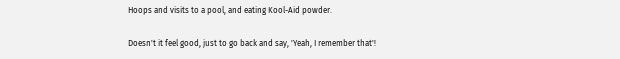Hoops and visits to a pool, and eating Kool-Aid powder.

Doesn't it feel good, just to go back and say, 'Yeah, I remember that'!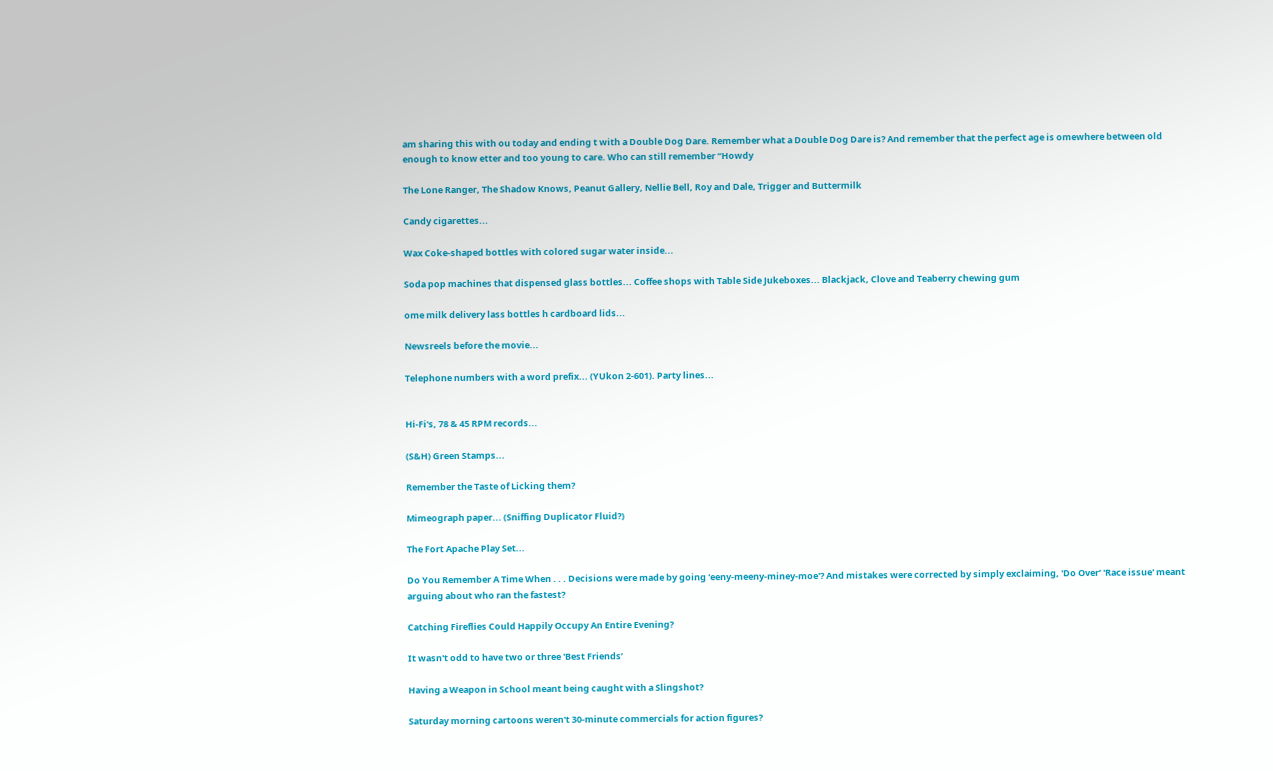am sharing this with ou today and ending t with a Double Dog Dare. Remember what a Double Dog Dare is? And remember that the perfect age is omewhere between old enough to know etter and too young to care. Who can still remember “Howdy

The Lone Ranger, The Shadow Knows, Peanut Gallery, Nellie Bell, Roy and Dale, Trigger and Buttermilk

Candy cigarettes...

Wax Coke-shaped bottles with colored sugar water inside...

Soda pop machines that dispensed glass bottles... Coffee shops with Table Side Jukeboxes... Blackjack, Clove and Teaberry chewing gum

ome milk delivery lass bottles h cardboard lids...

Newsreels before the movie...

Telephone numbers with a word prefix... (YUkon 2-601). Party lines...


Hi-Fi's, 78 & 45 RPM records...

(S&H) Green Stamps...

Remember the Taste of Licking them?

Mimeograph paper... (Sniffing Duplicator Fluid?)

The Fort Apache Play Set...

Do You Remember A Time When . . . Decisions were made by going 'eeny-meeny-miney-moe'? And mistakes were corrected by simply exclaiming, 'Do Over’ 'Race issue' meant arguing about who ran the fastest?

Catching Fireflies Could Happily Occupy An Entire Evening?

It wasn't odd to have two or three 'Best Friends’

Having a Weapon in School meant being caught with a Slingshot?

Saturday morning cartoons weren't 30-minute commercials for action figures?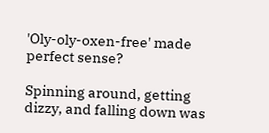'Oly-oly-oxen-free' made perfect sense?

Spinning around, getting dizzy, and falling down was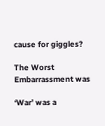cause for giggles?

The Worst Embarrassment was

‘War’ was a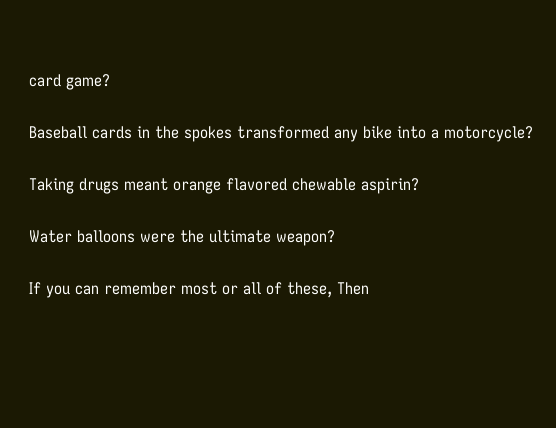card game?

Baseball cards in the spokes transformed any bike into a motorcycle?

Taking drugs meant orange flavored chewable aspirin?

Water balloons were the ultimate weapon?

If you can remember most or all of these, Then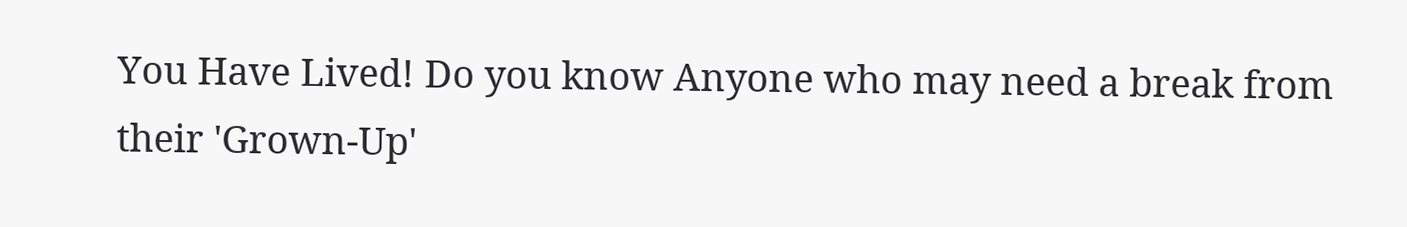You Have Lived! Do you know Anyone who may need a break from their 'Grown-Up'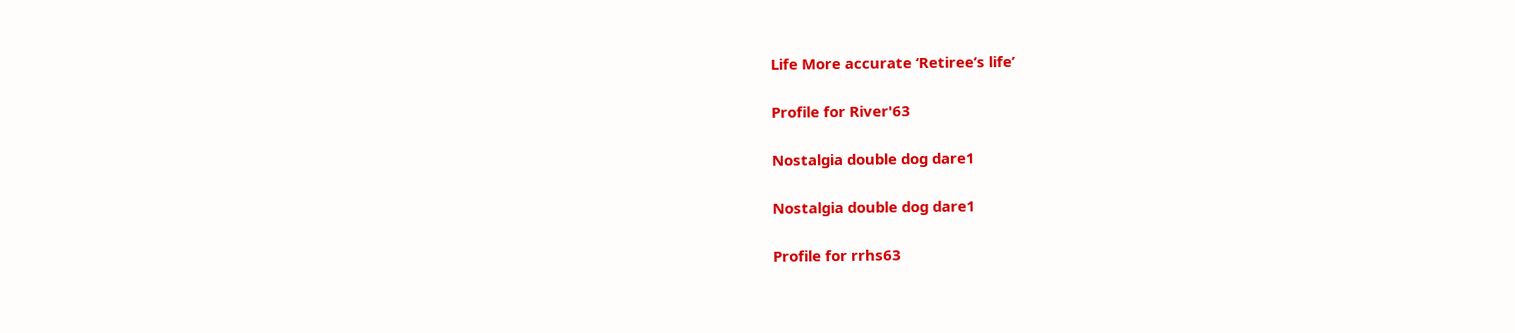Life More accurate ‘Retiree’s life’

Profile for River'63

Nostalgia double dog dare1

Nostalgia double dog dare1

Profile for rrhs63